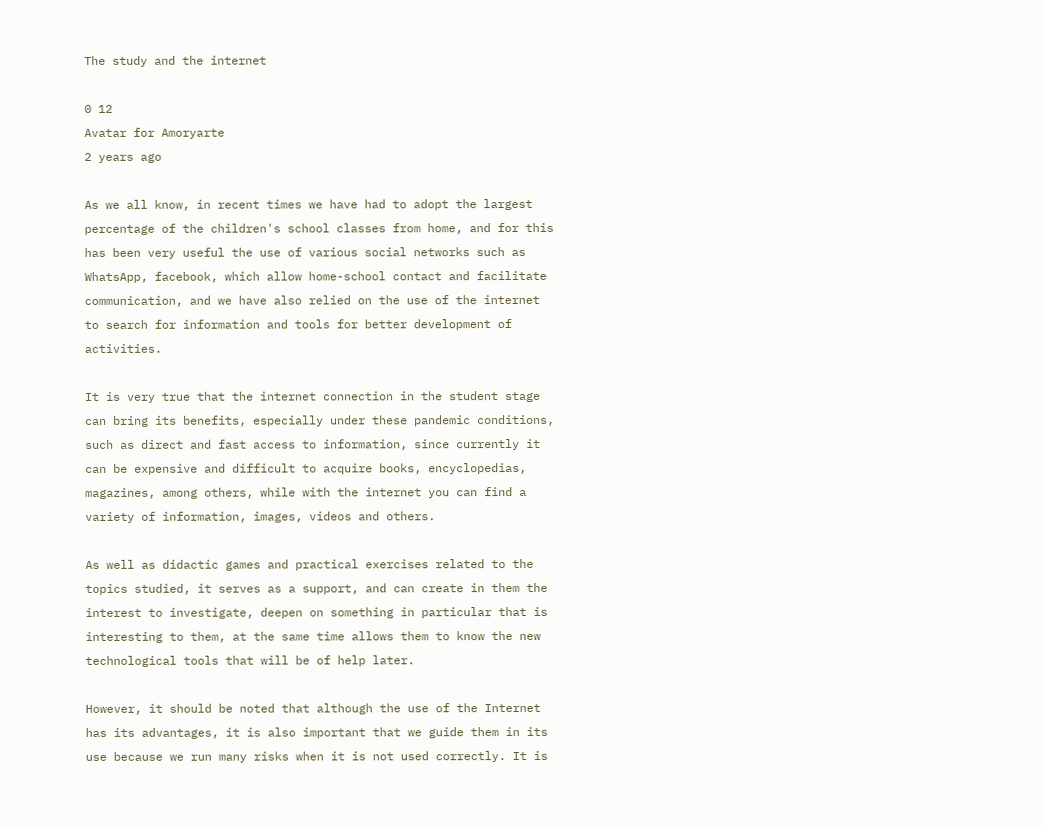The study and the internet

0 12
Avatar for Amoryarte
2 years ago

As we all know, in recent times we have had to adopt the largest percentage of the children's school classes from home, and for this has been very useful the use of various social networks such as WhatsApp, facebook, which allow home-school contact and facilitate communication, and we have also relied on the use of the internet to search for information and tools for better development of activities.

It is very true that the internet connection in the student stage can bring its benefits, especially under these pandemic conditions, such as direct and fast access to information, since currently it can be expensive and difficult to acquire books, encyclopedias, magazines, among others, while with the internet you can find a variety of information, images, videos and others.

As well as didactic games and practical exercises related to the topics studied, it serves as a support, and can create in them the interest to investigate, deepen on something in particular that is interesting to them, at the same time allows them to know the new technological tools that will be of help later.

However, it should be noted that although the use of the Internet has its advantages, it is also important that we guide them in its use because we run many risks when it is not used correctly. It is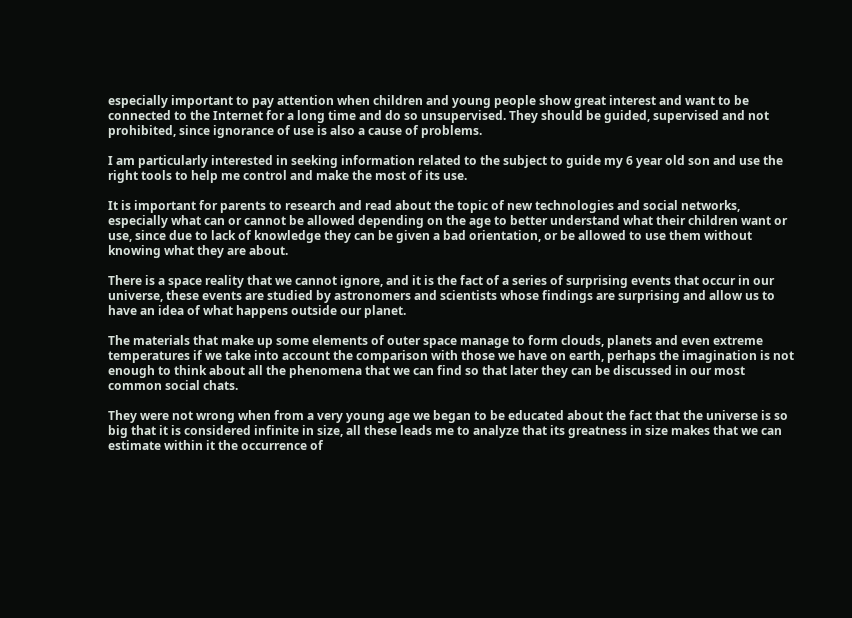especially important to pay attention when children and young people show great interest and want to be connected to the Internet for a long time and do so unsupervised. They should be guided, supervised and not prohibited, since ignorance of use is also a cause of problems.

I am particularly interested in seeking information related to the subject to guide my 6 year old son and use the right tools to help me control and make the most of its use.

It is important for parents to research and read about the topic of new technologies and social networks, especially what can or cannot be allowed depending on the age to better understand what their children want or use, since due to lack of knowledge they can be given a bad orientation, or be allowed to use them without knowing what they are about.

There is a space reality that we cannot ignore, and it is the fact of a series of surprising events that occur in our universe, these events are studied by astronomers and scientists whose findings are surprising and allow us to have an idea of what happens outside our planet.

The materials that make up some elements of outer space manage to form clouds, planets and even extreme temperatures if we take into account the comparison with those we have on earth, perhaps the imagination is not enough to think about all the phenomena that we can find so that later they can be discussed in our most common social chats.

They were not wrong when from a very young age we began to be educated about the fact that the universe is so big that it is considered infinite in size, all these leads me to analyze that its greatness in size makes that we can estimate within it the occurrence of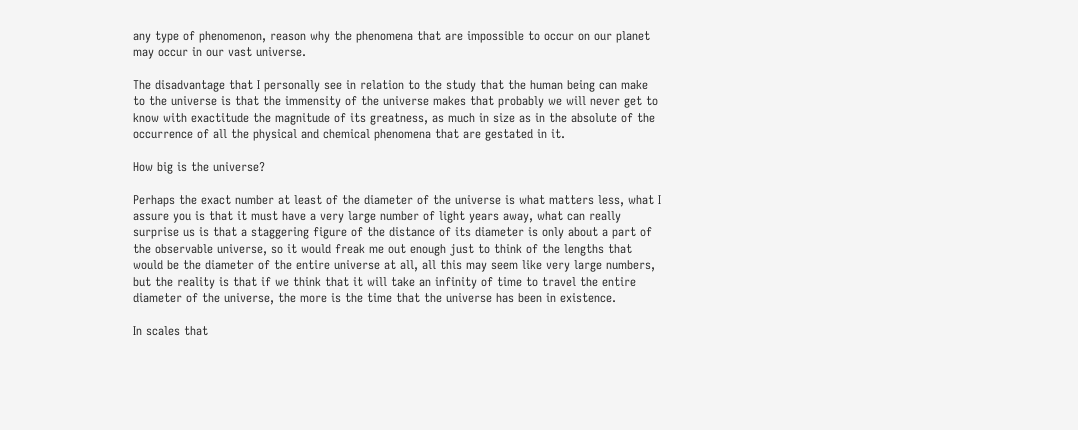any type of phenomenon, reason why the phenomena that are impossible to occur on our planet may occur in our vast universe.

The disadvantage that I personally see in relation to the study that the human being can make to the universe is that the immensity of the universe makes that probably we will never get to know with exactitude the magnitude of its greatness, as much in size as in the absolute of the occurrence of all the physical and chemical phenomena that are gestated in it.

How big is the universe?

Perhaps the exact number at least of the diameter of the universe is what matters less, what I assure you is that it must have a very large number of light years away, what can really surprise us is that a staggering figure of the distance of its diameter is only about a part of the observable universe, so it would freak me out enough just to think of the lengths that would be the diameter of the entire universe at all, all this may seem like very large numbers, but the reality is that if we think that it will take an infinity of time to travel the entire diameter of the universe, the more is the time that the universe has been in existence.

In scales that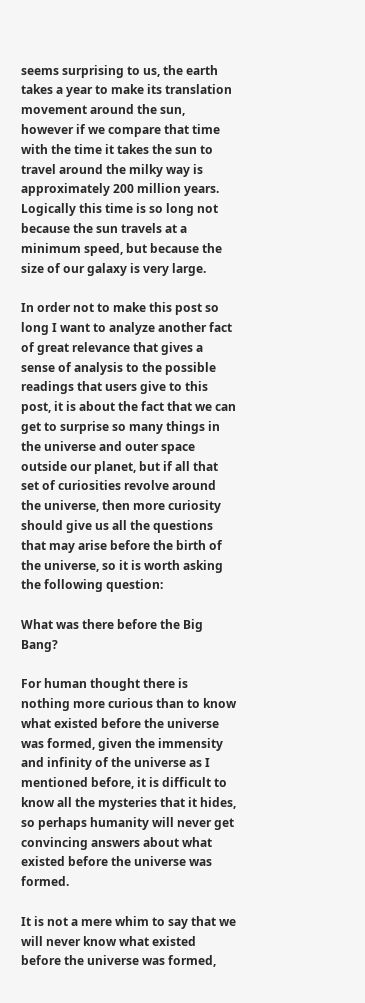seems surprising to us, the earth takes a year to make its translation movement around the sun, however if we compare that time with the time it takes the sun to travel around the milky way is approximately 200 million years. Logically this time is so long not because the sun travels at a minimum speed, but because the size of our galaxy is very large.

In order not to make this post so long I want to analyze another fact of great relevance that gives a sense of analysis to the possible readings that users give to this post, it is about the fact that we can get to surprise so many things in the universe and outer space outside our planet, but if all that set of curiosities revolve around the universe, then more curiosity should give us all the questions that may arise before the birth of the universe, so it is worth asking the following question:

What was there before the Big Bang?

For human thought there is nothing more curious than to know what existed before the universe was formed, given the immensity and infinity of the universe as I mentioned before, it is difficult to know all the mysteries that it hides, so perhaps humanity will never get convincing answers about what existed before the universe was formed.

It is not a mere whim to say that we will never know what existed before the universe was formed,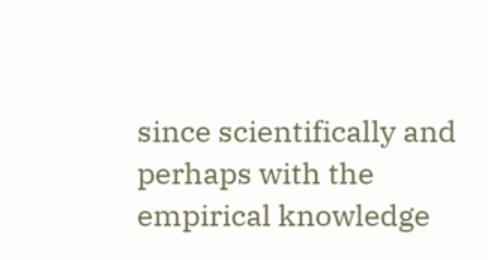since scientifically and perhaps with the empirical knowledge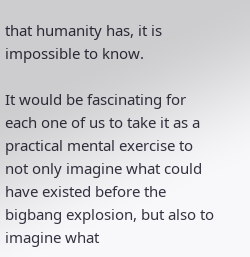that humanity has, it is impossible to know.

It would be fascinating for each one of us to take it as a practical mental exercise to not only imagine what could have existed before the bigbang explosion, but also to imagine what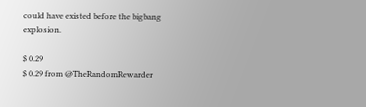could have existed before the bigbang explosion.

$ 0.29
$ 0.29 from @TheRandomRewarder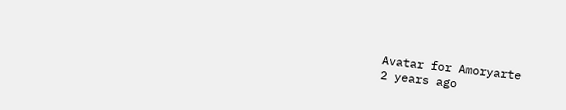Avatar for Amoryarte
2 years ago